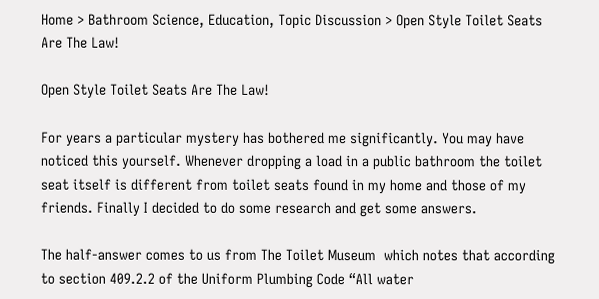Home > Bathroom Science, Education, Topic Discussion > Open Style Toilet Seats Are The Law!

Open Style Toilet Seats Are The Law!

For years a particular mystery has bothered me significantly. You may have noticed this yourself. Whenever dropping a load in a public bathroom the toilet seat itself is different from toilet seats found in my home and those of my friends. Finally I decided to do some research and get some answers.

The half-answer comes to us from The Toilet Museum  which notes that according to section 409.2.2 of the Uniform Plumbing Code “All water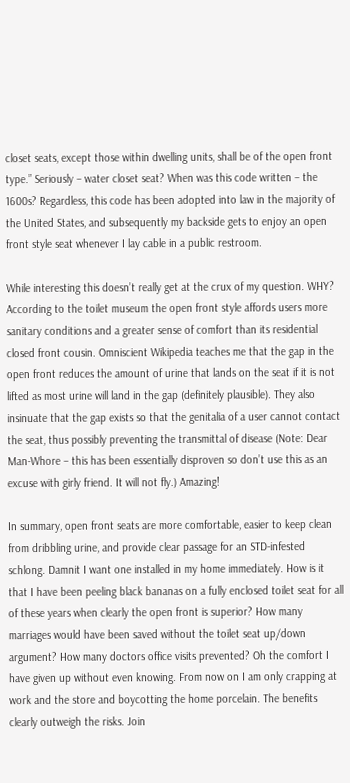closet seats, except those within dwelling units, shall be of the open front type.” Seriously – water closet seat? When was this code written – the 1600s? Regardless, this code has been adopted into law in the majority of the United States, and subsequently my backside gets to enjoy an open front style seat whenever I lay cable in a public restroom.

While interesting this doesn’t really get at the crux of my question. WHY? According to the toilet museum the open front style affords users more sanitary conditions and a greater sense of comfort than its residential closed front cousin. Omniscient Wikipedia teaches me that the gap in the open front reduces the amount of urine that lands on the seat if it is not lifted as most urine will land in the gap (definitely plausible). They also insinuate that the gap exists so that the genitalia of a user cannot contact the seat, thus possibly preventing the transmittal of disease (Note: Dear Man-Whore – this has been essentially disproven so don’t use this as an excuse with girly friend. It will not fly.) Amazing!

In summary, open front seats are more comfortable, easier to keep clean from dribbling urine, and provide clear passage for an STD-infested schlong. Damnit I want one installed in my home immediately. How is it that I have been peeling black bananas on a fully enclosed toilet seat for all of these years when clearly the open front is superior? How many marriages would have been saved without the toilet seat up/down argument? How many doctors office visits prevented? Oh the comfort I have given up without even knowing. From now on I am only crapping at work and the store and boycotting the home porcelain. The benefits clearly outweigh the risks. Join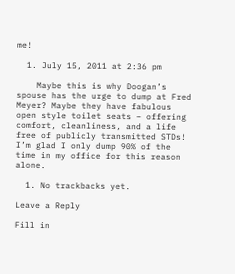me!

  1. July 15, 2011 at 2:36 pm

    Maybe this is why Doogan’s spouse has the urge to dump at Fred Meyer? Maybe they have fabulous open style toilet seats – offering comfort, cleanliness, and a life free of publicly transmitted STDs! I’m glad I only dump 90% of the time in my office for this reason alone.

  1. No trackbacks yet.

Leave a Reply

Fill in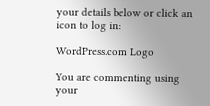your details below or click an icon to log in:

WordPress.com Logo

You are commenting using your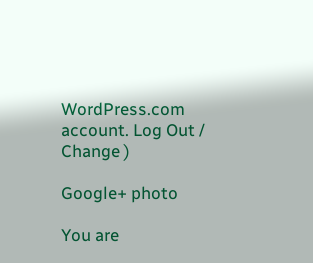WordPress.com account. Log Out /  Change )

Google+ photo

You are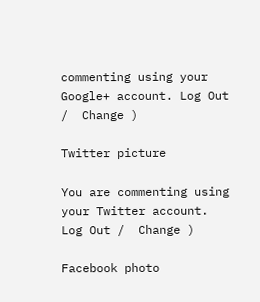commenting using your Google+ account. Log Out /  Change )

Twitter picture

You are commenting using your Twitter account. Log Out /  Change )

Facebook photo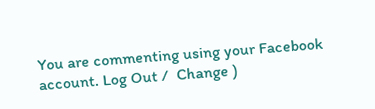You are commenting using your Facebook account. Log Out /  Change )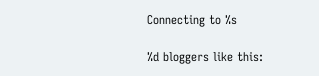Connecting to %s

%d bloggers like this: